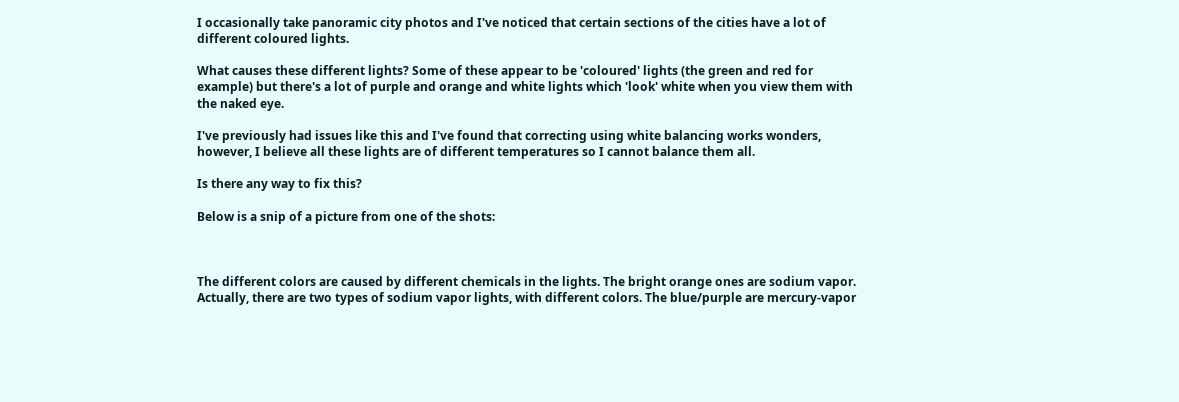I occasionally take panoramic city photos and I've noticed that certain sections of the cities have a lot of different coloured lights.

What causes these different lights? Some of these appear to be 'coloured' lights (the green and red for example) but there's a lot of purple and orange and white lights which 'look' white when you view them with the naked eye.

I've previously had issues like this and I've found that correcting using white balancing works wonders, however, I believe all these lights are of different temperatures so I cannot balance them all.

Is there any way to fix this?

Below is a snip of a picture from one of the shots:



The different colors are caused by different chemicals in the lights. The bright orange ones are sodium vapor. Actually, there are two types of sodium vapor lights, with different colors. The blue/purple are mercury-vapor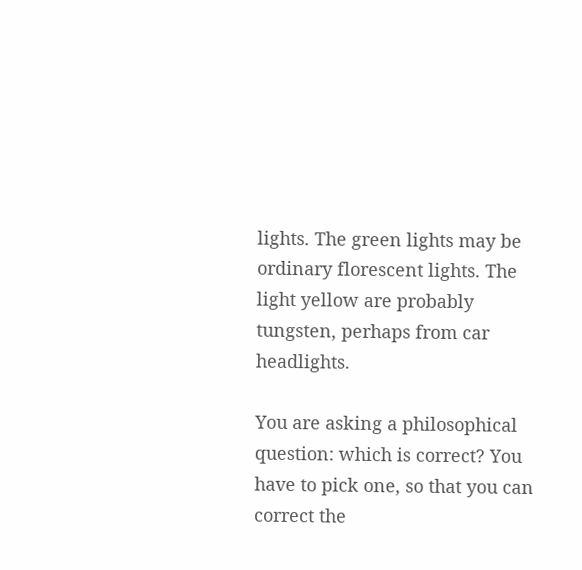lights. The green lights may be ordinary florescent lights. The light yellow are probably tungsten, perhaps from car headlights.

You are asking a philosophical question: which is correct? You have to pick one, so that you can correct the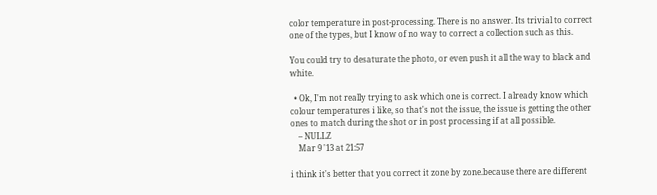color temperature in post-processing. There is no answer. Its trivial to correct one of the types, but I know of no way to correct a collection such as this.

You could try to desaturate the photo, or even push it all the way to black and white.

  • Ok, I'm not really trying to ask which one is correct. I already know which colour temperatures i like, so that's not the issue, the issue is getting the other ones to match during the shot or in post processing if at all possible.
    – NULLZ
    Mar 9 '13 at 21:57

i think it's better that you correct it zone by zone.because there are different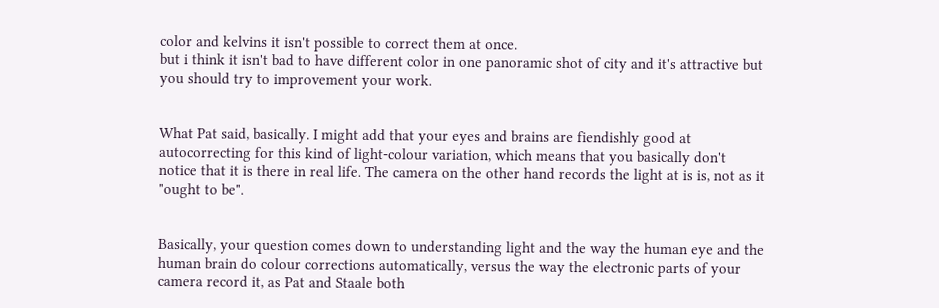color and kelvins it isn't possible to correct them at once.
but i think it isn't bad to have different color in one panoramic shot of city and it's attractive but you should try to improvement your work.


What Pat said, basically. I might add that your eyes and brains are fiendishly good at autocorrecting for this kind of light-colour variation, which means that you basically don't notice that it is there in real life. The camera on the other hand records the light at is is, not as it "ought to be".


Basically, your question comes down to understanding light and the way the human eye and the human brain do colour corrections automatically, versus the way the electronic parts of your camera record it, as Pat and Staale both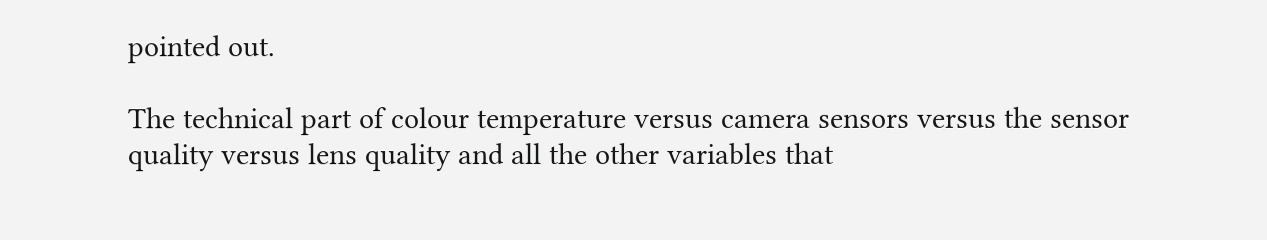pointed out.

The technical part of colour temperature versus camera sensors versus the sensor quality versus lens quality and all the other variables that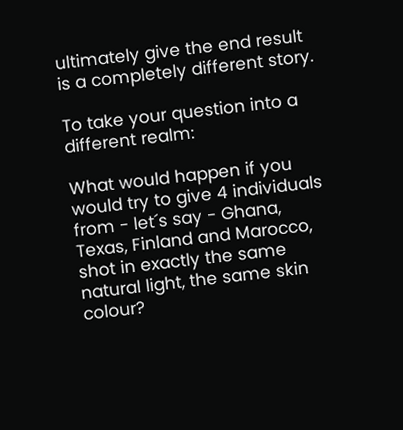ultimately give the end result is a completely different story.

To take your question into a different realm:

What would happen if you would try to give 4 individuals from - let´s say - Ghana, Texas, Finland and Marocco, shot in exactly the same natural light, the same skin colour?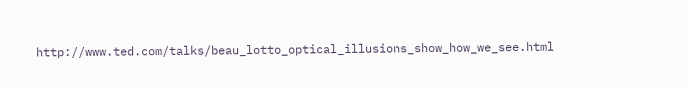http://www.ted.com/talks/beau_lotto_optical_illusions_show_how_we_see.html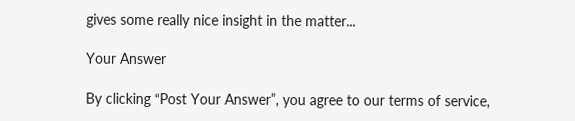gives some really nice insight in the matter...

Your Answer

By clicking “Post Your Answer”, you agree to our terms of service,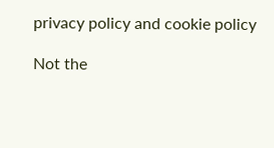privacy policy and cookie policy

Not the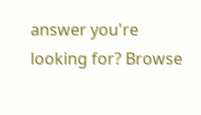answer you're looking for? Browse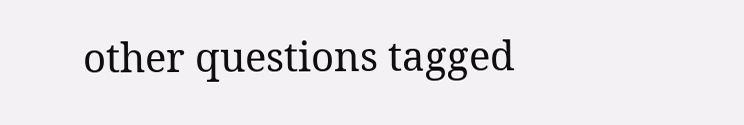other questions tagged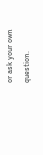or ask your own question.